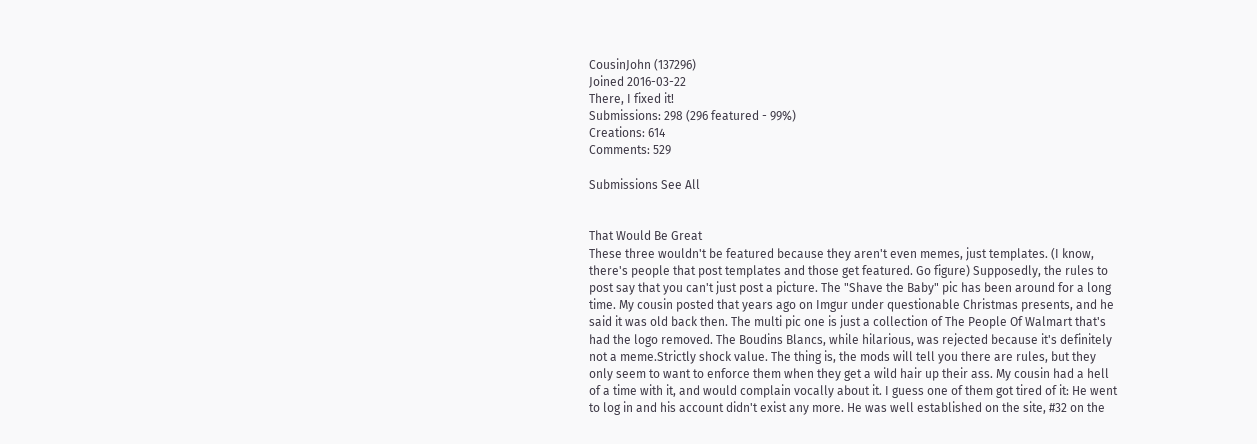CousinJohn (137296)
Joined 2016-03-22
There, I fixed it!
Submissions: 298 (296 featured - 99%)
Creations: 614
Comments: 529

Submissions See All


That Would Be Great
These three wouldn't be featured because they aren't even memes, just templates. (I know, there's people that post templates and those get featured. Go figure) Supposedly, the rules to post say that you can't just post a picture. The "Shave the Baby" pic has been around for a long time. My cousin posted that years ago on Imgur under questionable Christmas presents, and he said it was old back then. The multi pic one is just a collection of The People Of Walmart that's had the logo removed. The Boudins Blancs, while hilarious, was rejected because it's definitely not a meme.Strictly shock value. The thing is, the mods will tell you there are rules, but they only seem to want to enforce them when they get a wild hair up their ass. My cousin had a hell of a time with it, and would complain vocally about it. I guess one of them got tired of it: He went to log in and his account didn't exist any more. He was well established on the site, #32 on the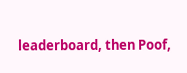leaderboard, then Poof,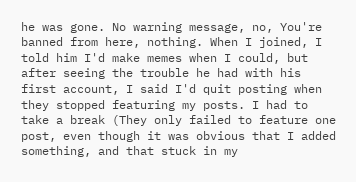he was gone. No warning message, no, You're banned from here, nothing. When I joined, I told him I'd make memes when I could, but after seeing the trouble he had with his first account, I said I'd quit posting when they stopped featuring my posts. I had to take a break (They only failed to feature one post, even though it was obvious that I added something, and that stuck in my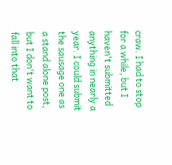craw. I had to stop for a while, but I haven't submitted anything in nearly a year. I could submit the sausage one as a stand alone post, but I don't want to fall into that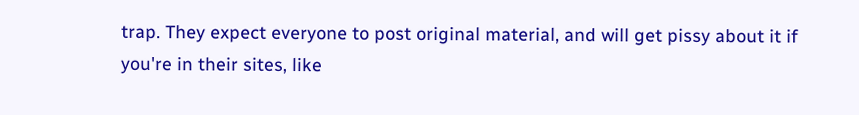trap. They expect everyone to post original material, and will get pissy about it if you're in their sites, like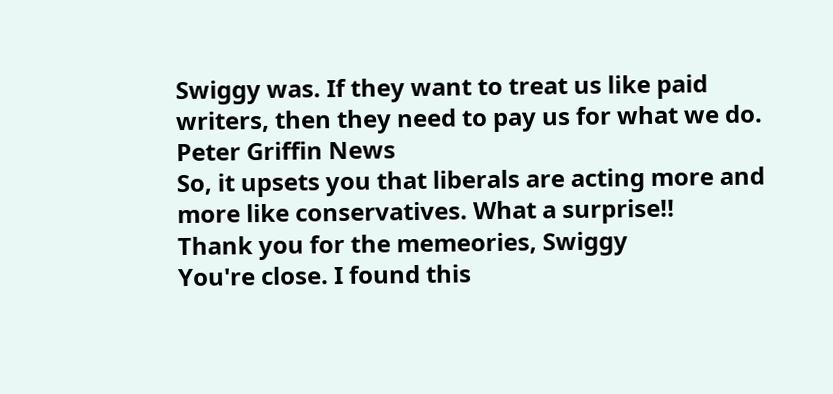Swiggy was. If they want to treat us like paid writers, then they need to pay us for what we do.
Peter Griffin News
So, it upsets you that liberals are acting more and more like conservatives. What a surprise!!
Thank you for the memeories, Swiggy
You're close. I found this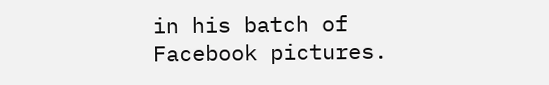in his batch of Facebook pictures.